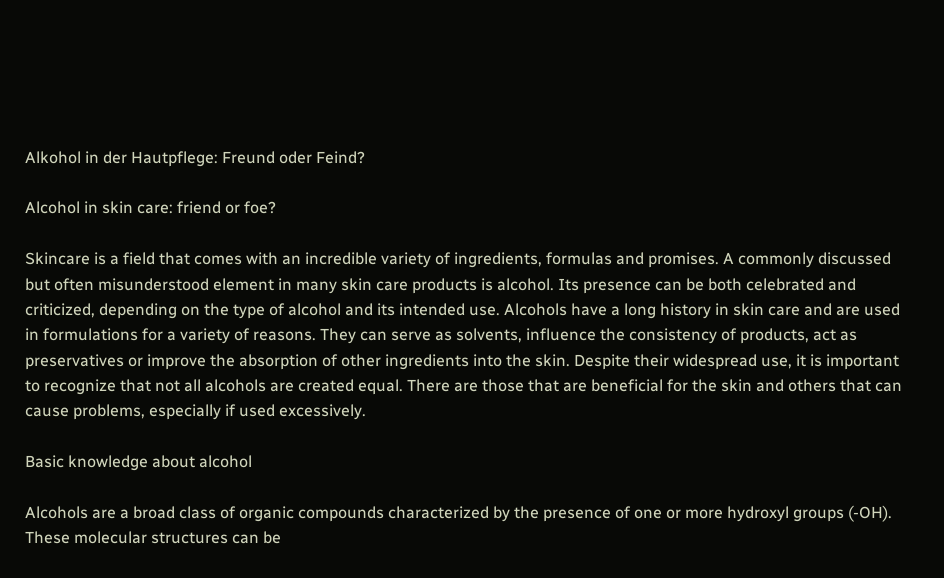Alkohol in der Hautpflege: Freund oder Feind?

Alcohol in skin care: friend or foe?

Skincare is a field that comes with an incredible variety of ingredients, formulas and promises. A commonly discussed but often misunderstood element in many skin care products is alcohol. Its presence can be both celebrated and criticized, depending on the type of alcohol and its intended use. Alcohols have a long history in skin care and are used in formulations for a variety of reasons. They can serve as solvents, influence the consistency of products, act as preservatives or improve the absorption of other ingredients into the skin. Despite their widespread use, it is important to recognize that not all alcohols are created equal. There are those that are beneficial for the skin and others that can cause problems, especially if used excessively.

Basic knowledge about alcohol

Alcohols are a broad class of organic compounds characterized by the presence of one or more hydroxyl groups (-OH). These molecular structures can be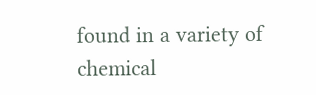found in a variety of chemical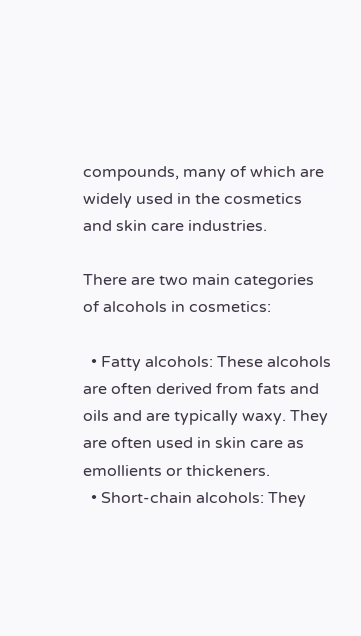compounds, many of which are widely used in the cosmetics and skin care industries.

There are two main categories of alcohols in cosmetics:

  • Fatty alcohols: These alcohols are often derived from fats and oils and are typically waxy. They are often used in skin care as emollients or thickeners.
  • Short-chain alcohols: They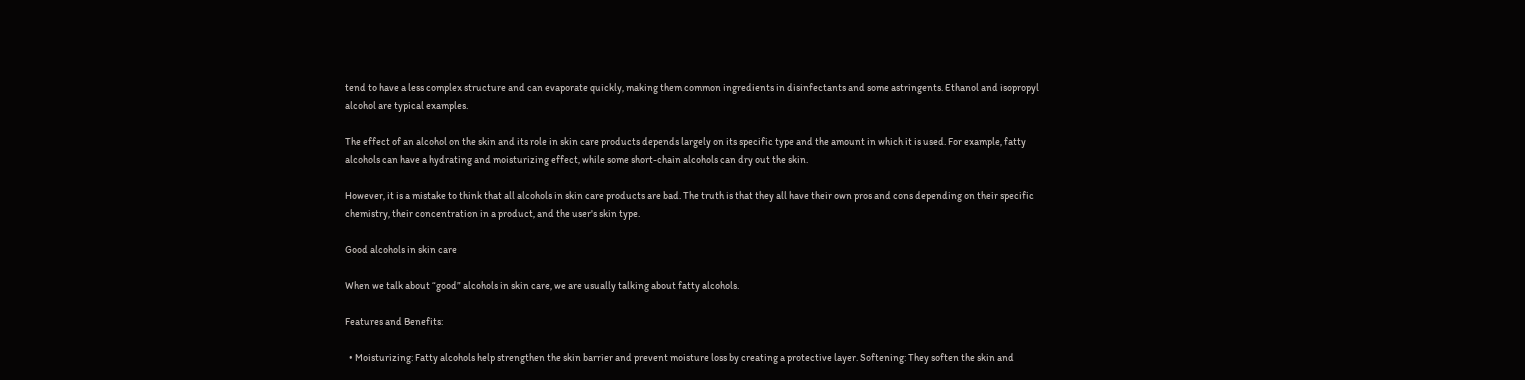tend to have a less complex structure and can evaporate quickly, making them common ingredients in disinfectants and some astringents. Ethanol and isopropyl alcohol are typical examples.

The effect of an alcohol on the skin and its role in skin care products depends largely on its specific type and the amount in which it is used. For example, fatty alcohols can have a hydrating and moisturizing effect, while some short-chain alcohols can dry out the skin.

However, it is a mistake to think that all alcohols in skin care products are bad. The truth is that they all have their own pros and cons depending on their specific chemistry, their concentration in a product, and the user's skin type.

Good alcohols in skin care

When we talk about “good” alcohols in skin care, we are usually talking about fatty alcohols.

Features and Benefits:

  • Moisturizing: Fatty alcohols help strengthen the skin barrier and prevent moisture loss by creating a protective layer. Softening: They soften the skin and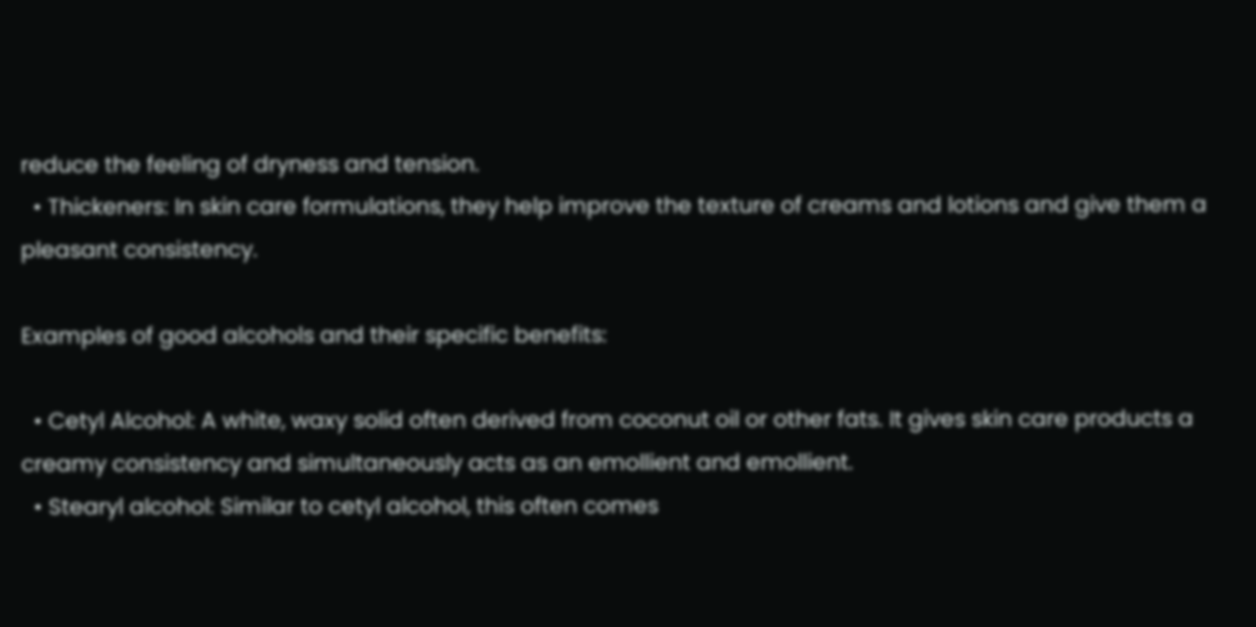reduce the feeling of dryness and tension.
  • Thickeners: In skin care formulations, they help improve the texture of creams and lotions and give them a pleasant consistency.

Examples of good alcohols and their specific benefits:

  • Cetyl Alcohol: A white, waxy solid often derived from coconut oil or other fats. It gives skin care products a creamy consistency and simultaneously acts as an emollient and emollient.
  • Stearyl alcohol: Similar to cetyl alcohol, this often comes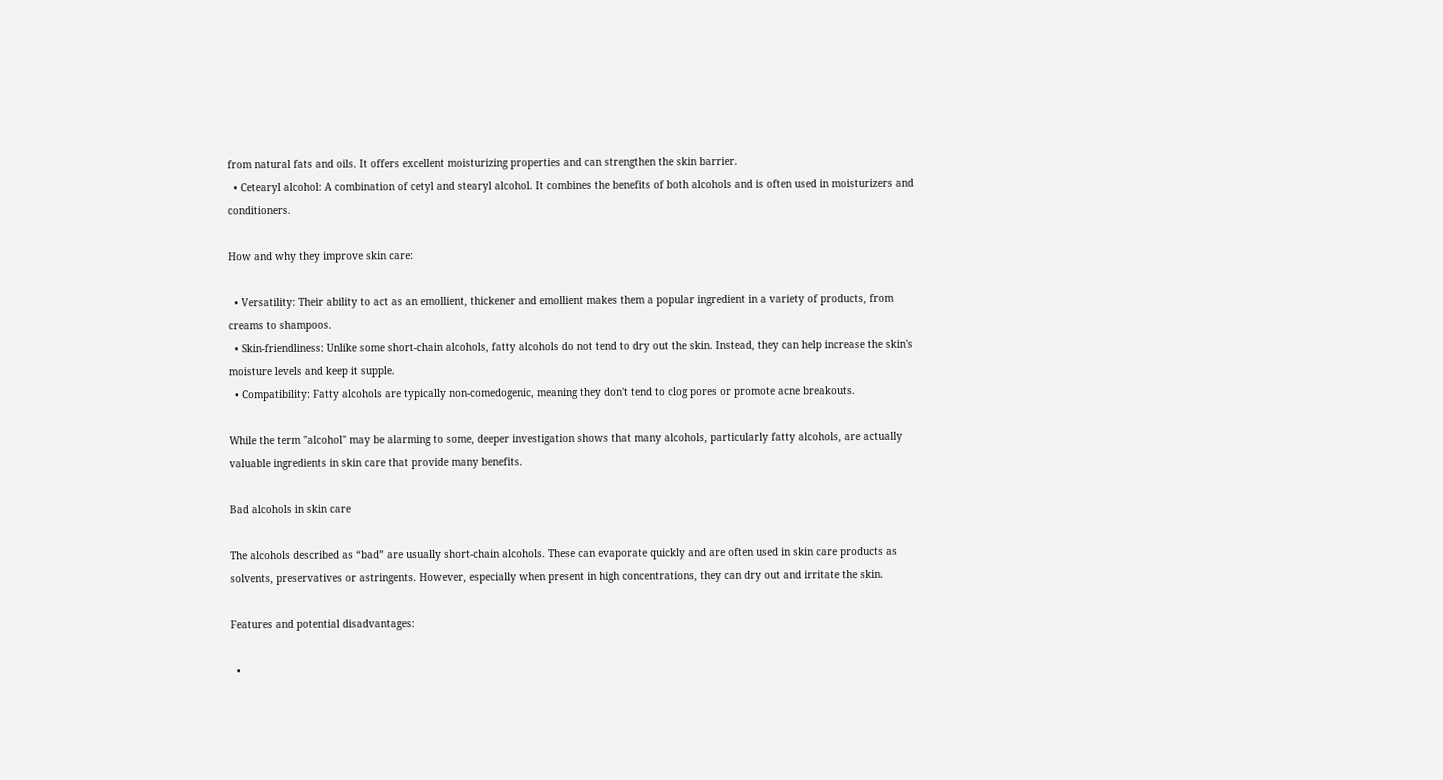from natural fats and oils. It offers excellent moisturizing properties and can strengthen the skin barrier.
  • Cetearyl alcohol: A combination of cetyl and stearyl alcohol. It combines the benefits of both alcohols and is often used in moisturizers and conditioners.

How and why they improve skin care:

  • Versatility: Their ability to act as an emollient, thickener and emollient makes them a popular ingredient in a variety of products, from creams to shampoos.
  • Skin-friendliness: Unlike some short-chain alcohols, fatty alcohols do not tend to dry out the skin. Instead, they can help increase the skin's moisture levels and keep it supple.
  • Compatibility: Fatty alcohols are typically non-comedogenic, meaning they don't tend to clog pores or promote acne breakouts.

While the term "alcohol" may be alarming to some, deeper investigation shows that many alcohols, particularly fatty alcohols, are actually valuable ingredients in skin care that provide many benefits.

Bad alcohols in skin care

The alcohols described as “bad” are usually short-chain alcohols. These can evaporate quickly and are often used in skin care products as solvents, preservatives or astringents. However, especially when present in high concentrations, they can dry out and irritate the skin.

Features and potential disadvantages:

  •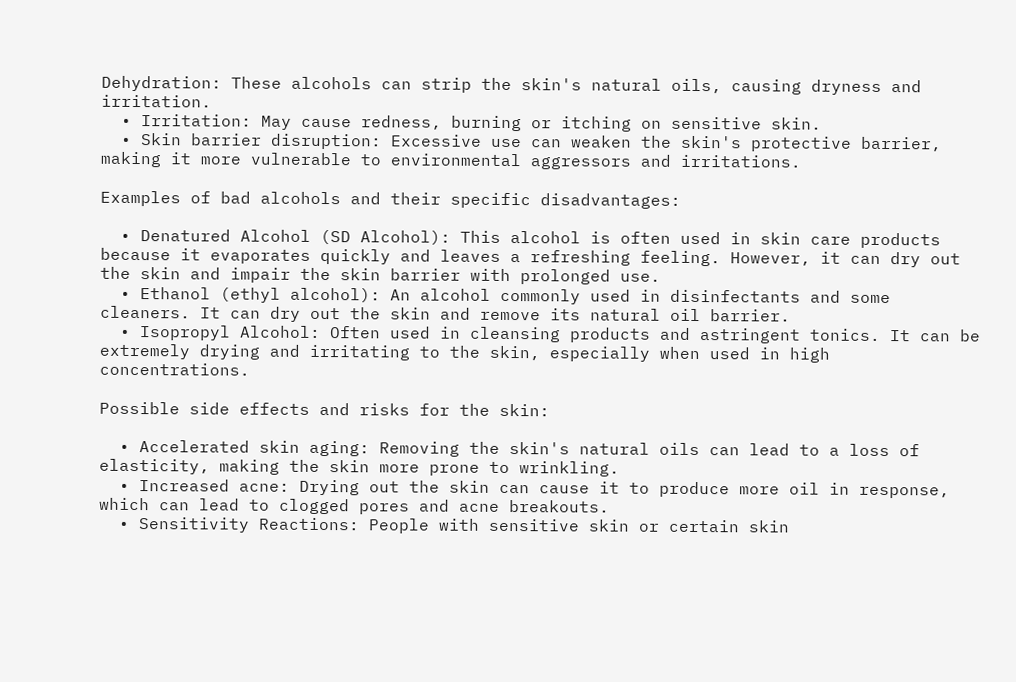Dehydration: These alcohols can strip the skin's natural oils, causing dryness and irritation.
  • Irritation: May cause redness, burning or itching on sensitive skin.
  • Skin barrier disruption: Excessive use can weaken the skin's protective barrier, making it more vulnerable to environmental aggressors and irritations.

Examples of bad alcohols and their specific disadvantages:

  • Denatured Alcohol (SD Alcohol): This alcohol is often used in skin care products because it evaporates quickly and leaves a refreshing feeling. However, it can dry out the skin and impair the skin barrier with prolonged use.
  • Ethanol (ethyl alcohol): An alcohol commonly used in disinfectants and some cleaners. It can dry out the skin and remove its natural oil barrier.
  • Isopropyl Alcohol: Often used in cleansing products and astringent tonics. It can be extremely drying and irritating to the skin, especially when used in high concentrations.

Possible side effects and risks for the skin:

  • Accelerated skin aging: Removing the skin's natural oils can lead to a loss of elasticity, making the skin more prone to wrinkling.
  • Increased acne: Drying out the skin can cause it to produce more oil in response, which can lead to clogged pores and acne breakouts.
  • Sensitivity Reactions: People with sensitive skin or certain skin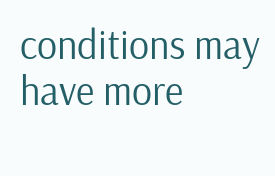conditions may have more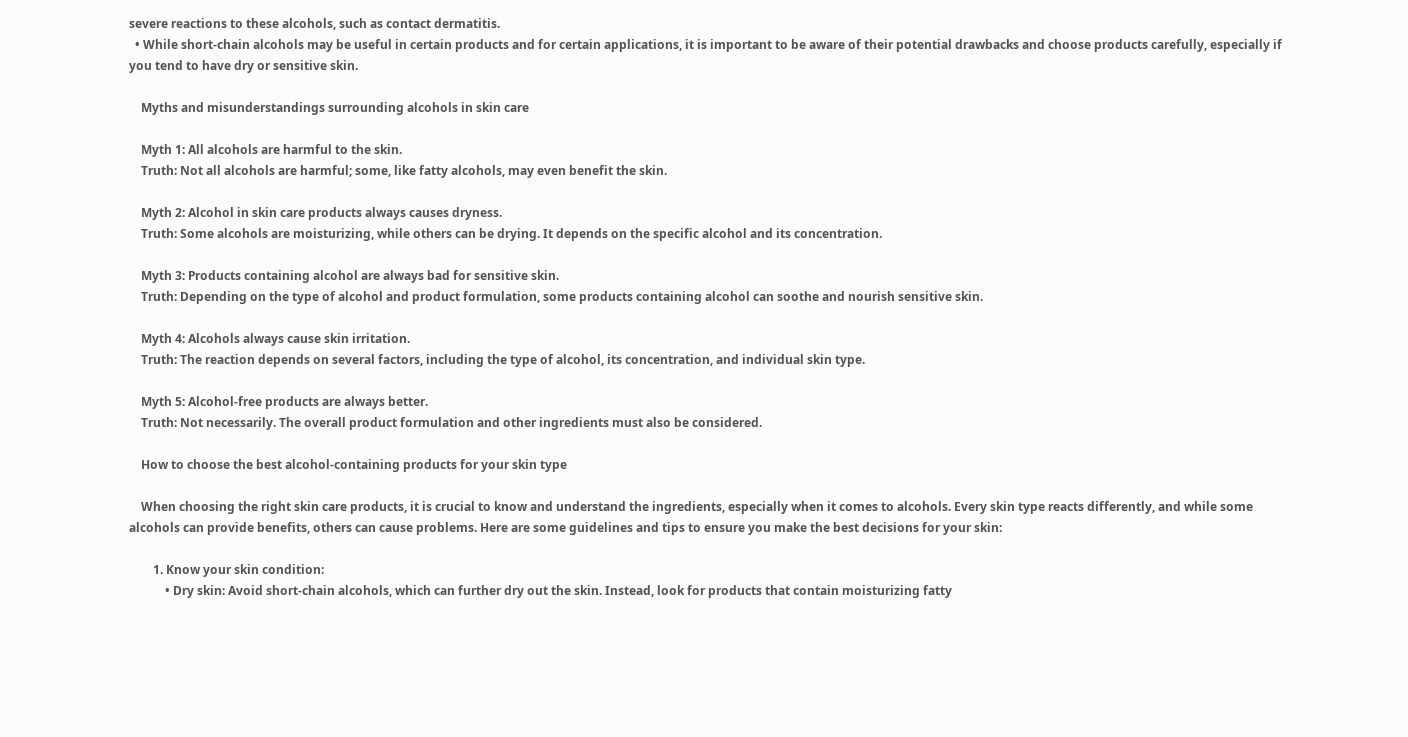severe reactions to these alcohols, such as contact dermatitis.
  • While short-chain alcohols may be useful in certain products and for certain applications, it is important to be aware of their potential drawbacks and choose products carefully, especially if you tend to have dry or sensitive skin.

    Myths and misunderstandings surrounding alcohols in skin care

    Myth 1: All alcohols are harmful to the skin.
    Truth: Not all alcohols are harmful; some, like fatty alcohols, may even benefit the skin.

    Myth 2: Alcohol in skin care products always causes dryness.
    Truth: Some alcohols are moisturizing, while others can be drying. It depends on the specific alcohol and its concentration.

    Myth 3: Products containing alcohol are always bad for sensitive skin.
    Truth: Depending on the type of alcohol and product formulation, some products containing alcohol can soothe and nourish sensitive skin.

    Myth 4: Alcohols always cause skin irritation.
    Truth: The reaction depends on several factors, including the type of alcohol, its concentration, and individual skin type.

    Myth 5: Alcohol-free products are always better.
    Truth: Not necessarily. The overall product formulation and other ingredients must also be considered.

    How to choose the best alcohol-containing products for your skin type

    When choosing the right skin care products, it is crucial to know and understand the ingredients, especially when it comes to alcohols. Every skin type reacts differently, and while some alcohols can provide benefits, others can cause problems. Here are some guidelines and tips to ensure you make the best decisions for your skin:

        1. Know your skin condition:
            • Dry skin: Avoid short-chain alcohols, which can further dry out the skin. Instead, look for products that contain moisturizing fatty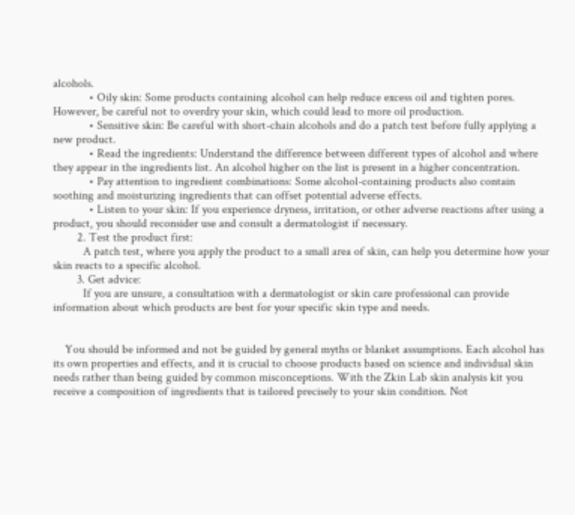alcohols.
            • Oily skin: Some products containing alcohol can help reduce excess oil and tighten pores. However, be careful not to overdry your skin, which could lead to more oil production.
            • Sensitive skin: Be careful with short-chain alcohols and do a patch test before fully applying a new product.
            • Read the ingredients: Understand the difference between different types of alcohol and where they appear in the ingredients list. An alcohol higher on the list is present in a higher concentration.
            • Pay attention to ingredient combinations: Some alcohol-containing products also contain soothing and moisturizing ingredients that can offset potential adverse effects.
            • Listen to your skin: If you experience dryness, irritation, or other adverse reactions after using a product, you should reconsider use and consult a dermatologist if necessary.
        2. Test the product first:
          A patch test, where you apply the product to a small area of skin, can help you determine how your skin reacts to a specific alcohol.
        3. Get advice:
          If you are unsure, a consultation with a dermatologist or skin care professional can provide information about which products are best for your specific skin type and needs.


    You should be informed and not be guided by general myths or blanket assumptions. Each alcohol has its own properties and effects, and it is crucial to choose products based on science and individual skin needs rather than being guided by common misconceptions. With the Zkin Lab skin analysis kit you receive a composition of ingredients that is tailored precisely to your skin condition. Not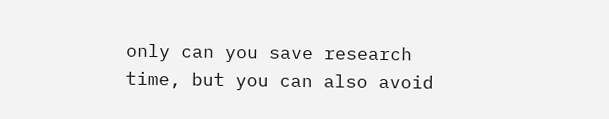only can you save research time, but you can also avoid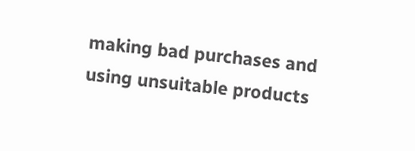making bad purchases and using unsuitable products